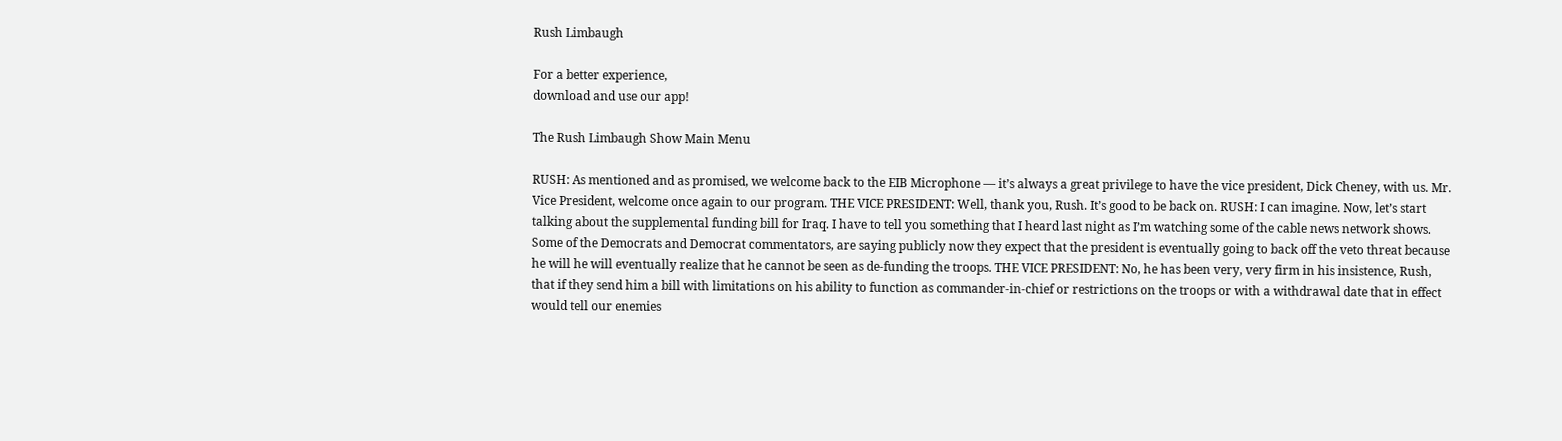Rush Limbaugh

For a better experience,
download and use our app!

The Rush Limbaugh Show Main Menu

RUSH: As mentioned and as promised, we welcome back to the EIB Microphone — it’s always a great privilege to have the vice president, Dick Cheney, with us. Mr. Vice President, welcome once again to our program. THE VICE PRESIDENT: Well, thank you, Rush. It’s good to be back on. RUSH: I can imagine. Now, let’s start talking about the supplemental funding bill for Iraq. I have to tell you something that I heard last night as I’m watching some of the cable news network shows. Some of the Democrats and Democrat commentators, are saying publicly now they expect that the president is eventually going to back off the veto threat because he will he will eventually realize that he cannot be seen as de-funding the troops. THE VICE PRESIDENT: No, he has been very, very firm in his insistence, Rush, that if they send him a bill with limitations on his ability to function as commander-in-chief or restrictions on the troops or with a withdrawal date that in effect would tell our enemies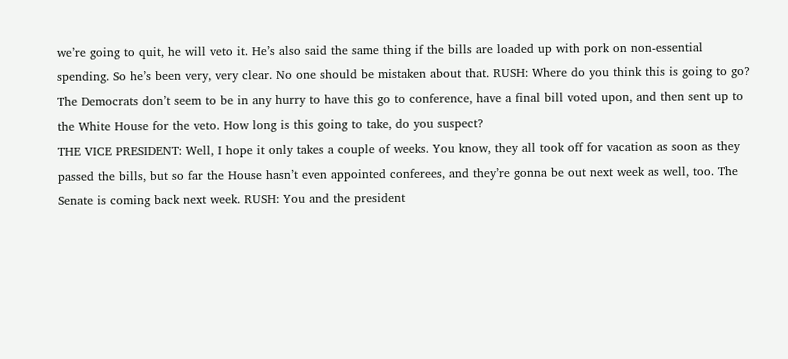we’re going to quit, he will veto it. He’s also said the same thing if the bills are loaded up with pork on non-essential spending. So he’s been very, very clear. No one should be mistaken about that. RUSH: Where do you think this is going to go? The Democrats don’t seem to be in any hurry to have this go to conference, have a final bill voted upon, and then sent up to the White House for the veto. How long is this going to take, do you suspect?
THE VICE PRESIDENT: Well, I hope it only takes a couple of weeks. You know, they all took off for vacation as soon as they passed the bills, but so far the House hasn’t even appointed conferees, and they’re gonna be out next week as well, too. The Senate is coming back next week. RUSH: You and the president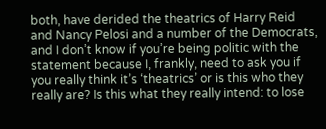both, have derided the theatrics of Harry Reid and Nancy Pelosi and a number of the Democrats, and I don’t know if you’re being politic with the statement because I, frankly, need to ask you if you really think it’s ‘theatrics’ or is this who they really are? Is this what they really intend: to lose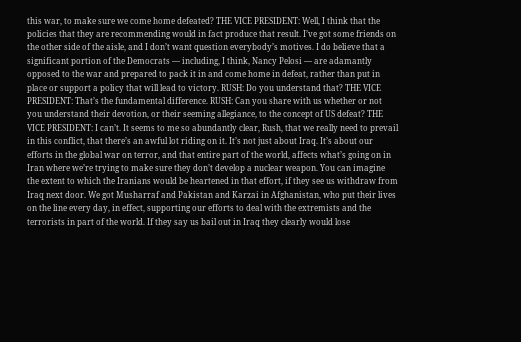this war, to make sure we come home defeated? THE VICE PRESIDENT: Well, I think that the policies that they are recommending would in fact produce that result. I’ve got some friends on the other side of the aisle, and I don’t want question everybody’s motives. I do believe that a significant portion of the Democrats — including, I think, Nancy Pelosi — are adamantly opposed to the war and prepared to pack it in and come home in defeat, rather than put in place or support a policy that will lead to victory. RUSH: Do you understand that? THE VICE PRESIDENT: That’s the fundamental difference. RUSH: Can you share with us whether or not you understand their devotion, or their seeming allegiance, to the concept of US defeat? THE VICE PRESIDENT: I can’t. It seems to me so abundantly clear, Rush, that we really need to prevail in this conflict, that there’s an awful lot riding on it. It’s not just about Iraq. It’s about our efforts in the global war on terror, and that entire part of the world, affects what’s going on in Iran where we’re trying to make sure they don’t develop a nuclear weapon. You can imagine the extent to which the Iranians would be heartened in that effort, if they see us withdraw from Iraq next door. We got Musharraf and Pakistan and Karzai in Afghanistan, who put their lives on the line every day, in effect, supporting our efforts to deal with the extremists and the terrorists in part of the world. If they say us bail out in Iraq they clearly would lose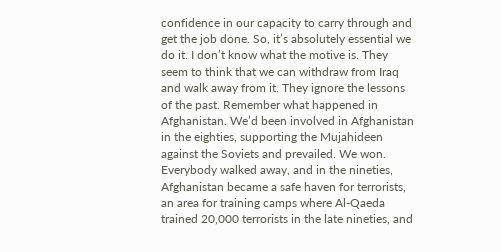confidence in our capacity to carry through and get the job done. So, it’s absolutely essential we do it. I don’t know what the motive is. They seem to think that we can withdraw from Iraq and walk away from it. They ignore the lessons of the past. Remember what happened in Afghanistan. We’d been involved in Afghanistan in the eighties, supporting the Mujahideen against the Soviets and prevailed. We won. Everybody walked away, and in the nineties, Afghanistan became a safe haven for terrorists, an area for training camps where Al-Qaeda trained 20,000 terrorists in the late nineties, and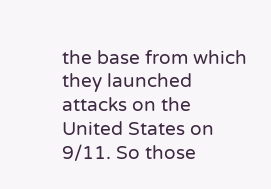the base from which they launched attacks on the United States on 9/11. So those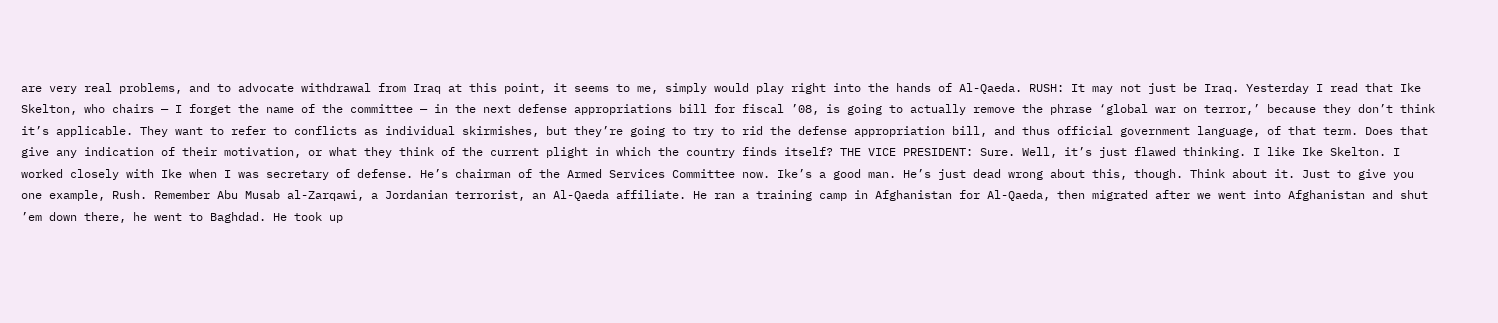are very real problems, and to advocate withdrawal from Iraq at this point, it seems to me, simply would play right into the hands of Al-Qaeda. RUSH: It may not just be Iraq. Yesterday I read that Ike Skelton, who chairs — I forget the name of the committee — in the next defense appropriations bill for fiscal ’08, is going to actually remove the phrase ‘global war on terror,’ because they don’t think it’s applicable. They want to refer to conflicts as individual skirmishes, but they’re going to try to rid the defense appropriation bill, and thus official government language, of that term. Does that give any indication of their motivation, or what they think of the current plight in which the country finds itself? THE VICE PRESIDENT: Sure. Well, it’s just flawed thinking. I like Ike Skelton. I worked closely with Ike when I was secretary of defense. He’s chairman of the Armed Services Committee now. Ike’s a good man. He’s just dead wrong about this, though. Think about it. Just to give you one example, Rush. Remember Abu Musab al-Zarqawi, a Jordanian terrorist, an Al-Qaeda affiliate. He ran a training camp in Afghanistan for Al-Qaeda, then migrated after we went into Afghanistan and shut ’em down there, he went to Baghdad. He took up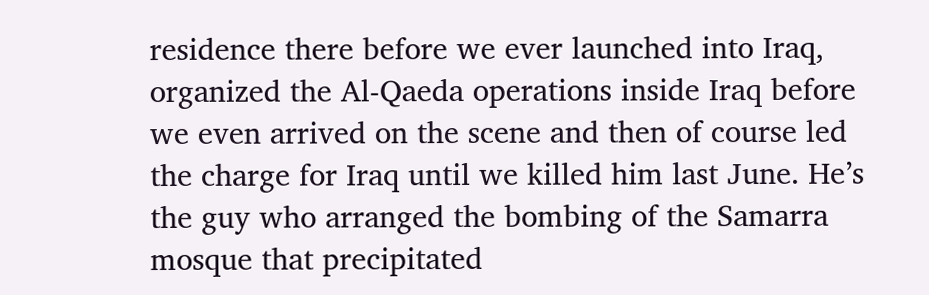residence there before we ever launched into Iraq, organized the Al-Qaeda operations inside Iraq before we even arrived on the scene and then of course led the charge for Iraq until we killed him last June. He’s the guy who arranged the bombing of the Samarra mosque that precipitated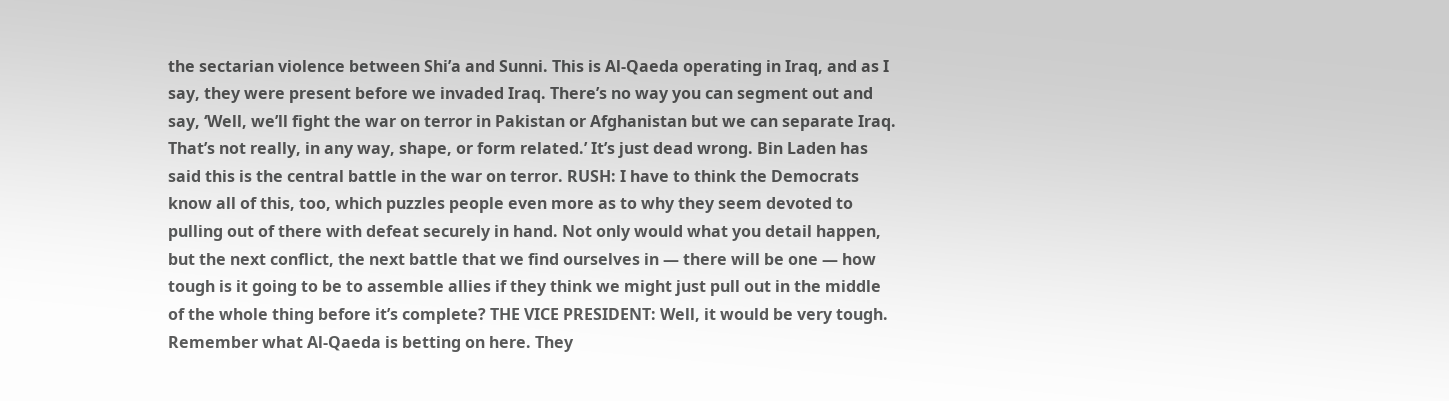the sectarian violence between Shi’a and Sunni. This is Al-Qaeda operating in Iraq, and as I say, they were present before we invaded Iraq. There’s no way you can segment out and say, ‘Well, we’ll fight the war on terror in Pakistan or Afghanistan but we can separate Iraq. That’s not really, in any way, shape, or form related.’ It’s just dead wrong. Bin Laden has said this is the central battle in the war on terror. RUSH: I have to think the Democrats know all of this, too, which puzzles people even more as to why they seem devoted to pulling out of there with defeat securely in hand. Not only would what you detail happen, but the next conflict, the next battle that we find ourselves in — there will be one — how tough is it going to be to assemble allies if they think we might just pull out in the middle of the whole thing before it’s complete? THE VICE PRESIDENT: Well, it would be very tough. Remember what Al-Qaeda is betting on here. They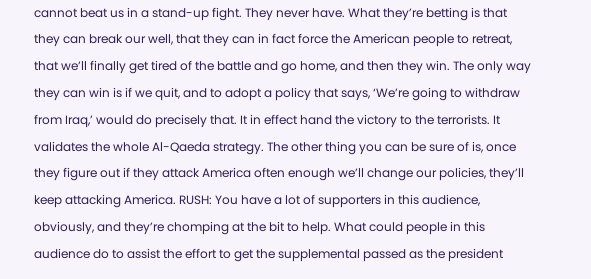cannot beat us in a stand-up fight. They never have. What they’re betting is that they can break our well, that they can in fact force the American people to retreat, that we’ll finally get tired of the battle and go home, and then they win. The only way they can win is if we quit, and to adopt a policy that says, ‘We’re going to withdraw from Iraq,’ would do precisely that. It in effect hand the victory to the terrorists. It validates the whole Al-Qaeda strategy. The other thing you can be sure of is, once they figure out if they attack America often enough we’ll change our policies, they’ll keep attacking America. RUSH: You have a lot of supporters in this audience, obviously, and they’re chomping at the bit to help. What could people in this audience do to assist the effort to get the supplemental passed as the president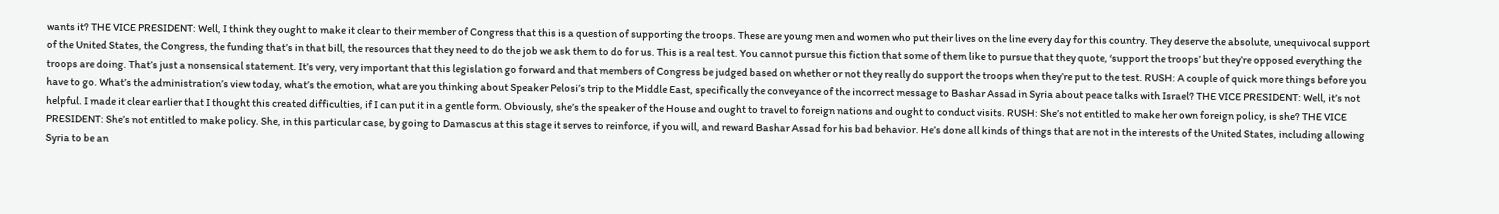wants it? THE VICE PRESIDENT: Well, I think they ought to make it clear to their member of Congress that this is a question of supporting the troops. These are young men and women who put their lives on the line every day for this country. They deserve the absolute, unequivocal support of the United States, the Congress, the funding that’s in that bill, the resources that they need to do the job we ask them to do for us. This is a real test. You cannot pursue this fiction that some of them like to pursue that they quote, ‘support the troops’ but they’re opposed everything the troops are doing. That’s just a nonsensical statement. It’s very, very important that this legislation go forward and that members of Congress be judged based on whether or not they really do support the troops when they’re put to the test. RUSH: A couple of quick more things before you have to go. What’s the administration’s view today, what’s the emotion, what are you thinking about Speaker Pelosi’s trip to the Middle East, specifically the conveyance of the incorrect message to Bashar Assad in Syria about peace talks with Israel? THE VICE PRESIDENT: Well, it’s not helpful. I made it clear earlier that I thought this created difficulties, if I can put it in a gentle form. Obviously, she’s the speaker of the House and ought to travel to foreign nations and ought to conduct visits. RUSH: She’s not entitled to make her own foreign policy, is she? THE VICE PRESIDENT: She’s not entitled to make policy. She, in this particular case, by going to Damascus at this stage it serves to reinforce, if you will, and reward Bashar Assad for his bad behavior. He’s done all kinds of things that are not in the interests of the United States, including allowing Syria to be an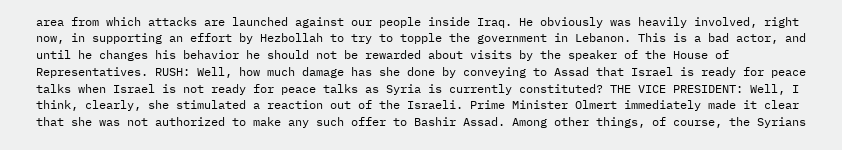area from which attacks are launched against our people inside Iraq. He obviously was heavily involved, right now, in supporting an effort by Hezbollah to try to topple the government in Lebanon. This is a bad actor, and until he changes his behavior he should not be rewarded about visits by the speaker of the House of Representatives. RUSH: Well, how much damage has she done by conveying to Assad that Israel is ready for peace talks when Israel is not ready for peace talks as Syria is currently constituted? THE VICE PRESIDENT: Well, I think, clearly, she stimulated a reaction out of the Israeli. Prime Minister Olmert immediately made it clear that she was not authorized to make any such offer to Bashir Assad. Among other things, of course, the Syrians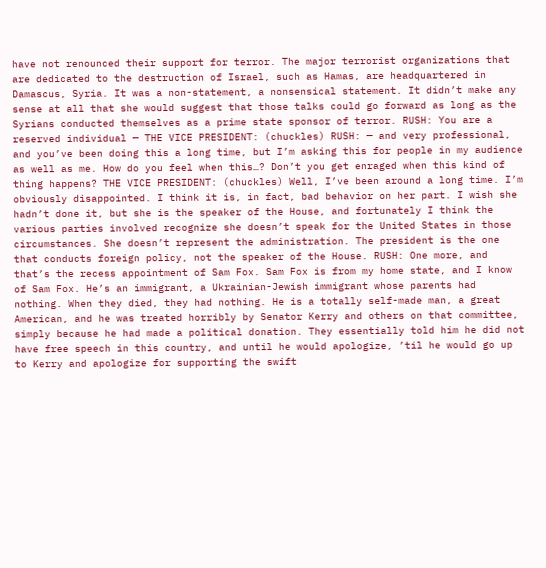have not renounced their support for terror. The major terrorist organizations that are dedicated to the destruction of Israel, such as Hamas, are headquartered in Damascus, Syria. It was a non-statement, a nonsensical statement. It didn’t make any sense at all that she would suggest that those talks could go forward as long as the Syrians conducted themselves as a prime state sponsor of terror. RUSH: You are a reserved individual — THE VICE PRESIDENT: (chuckles) RUSH: — and very professional, and you’ve been doing this a long time, but I’m asking this for people in my audience as well as me. How do you feel when this…? Don’t you get enraged when this kind of thing happens? THE VICE PRESIDENT: (chuckles) Well, I’ve been around a long time. I’m obviously disappointed. I think it is, in fact, bad behavior on her part. I wish she hadn’t done it, but she is the speaker of the House, and fortunately I think the various parties involved recognize she doesn’t speak for the United States in those circumstances. She doesn’t represent the administration. The president is the one that conducts foreign policy, not the speaker of the House. RUSH: One more, and that’s the recess appointment of Sam Fox. Sam Fox is from my home state, and I know of Sam Fox. He’s an immigrant, a Ukrainian-Jewish immigrant whose parents had nothing. When they died, they had nothing. He is a totally self-made man, a great American, and he was treated horribly by Senator Kerry and others on that committee, simply because he had made a political donation. They essentially told him he did not have free speech in this country, and until he would apologize, ’til he would go up to Kerry and apologize for supporting the swift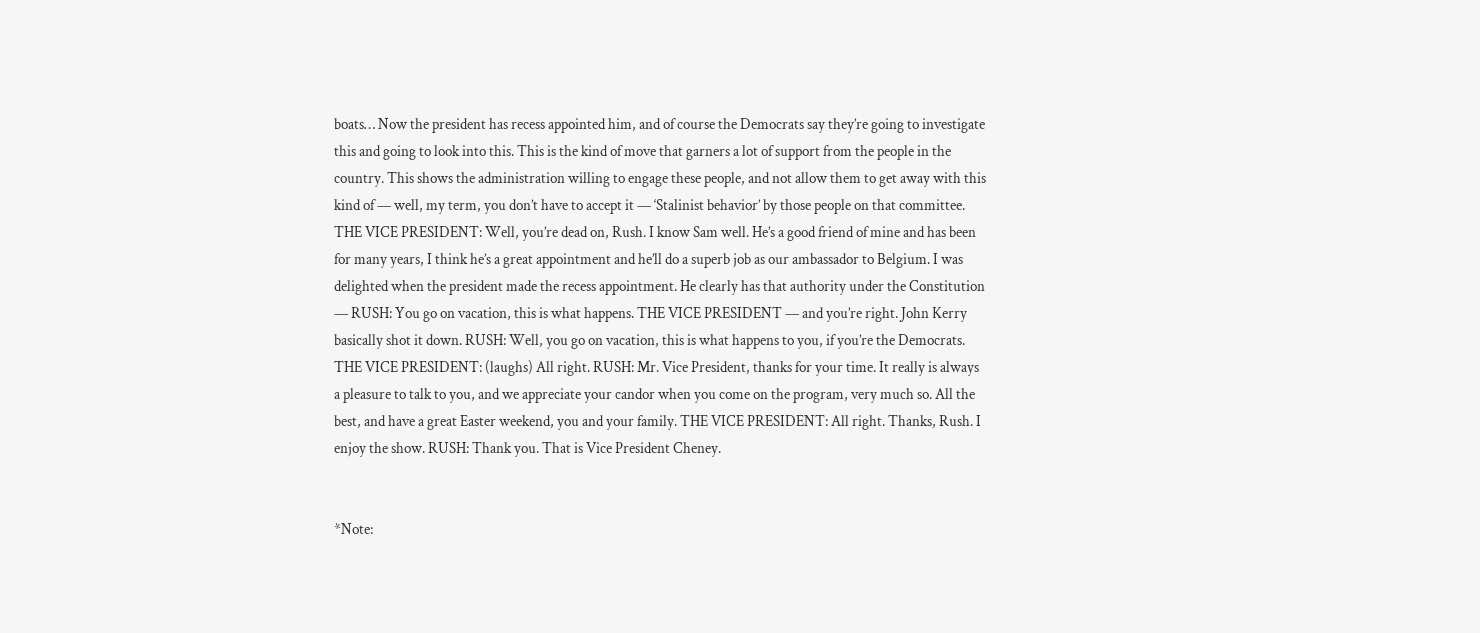boats… Now the president has recess appointed him, and of course the Democrats say they’re going to investigate this and going to look into this. This is the kind of move that garners a lot of support from the people in the country. This shows the administration willing to engage these people, and not allow them to get away with this kind of — well, my term, you don’t have to accept it — ‘Stalinist behavior’ by those people on that committee. THE VICE PRESIDENT: Well, you’re dead on, Rush. I know Sam well. He’s a good friend of mine and has been for many years, I think he’s a great appointment and he’ll do a superb job as our ambassador to Belgium. I was delighted when the president made the recess appointment. He clearly has that authority under the Constitution — RUSH: You go on vacation, this is what happens. THE VICE PRESIDENT — and you’re right. John Kerry basically shot it down. RUSH: Well, you go on vacation, this is what happens to you, if you’re the Democrats. THE VICE PRESIDENT: (laughs) All right. RUSH: Mr. Vice President, thanks for your time. It really is always a pleasure to talk to you, and we appreciate your candor when you come on the program, very much so. All the best, and have a great Easter weekend, you and your family. THE VICE PRESIDENT: All right. Thanks, Rush. I enjoy the show. RUSH: Thank you. That is Vice President Cheney.


*Note: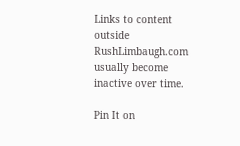Links to content outside RushLimbaugh.com usually become inactive over time.

Pin It on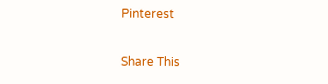Pinterest

Share This